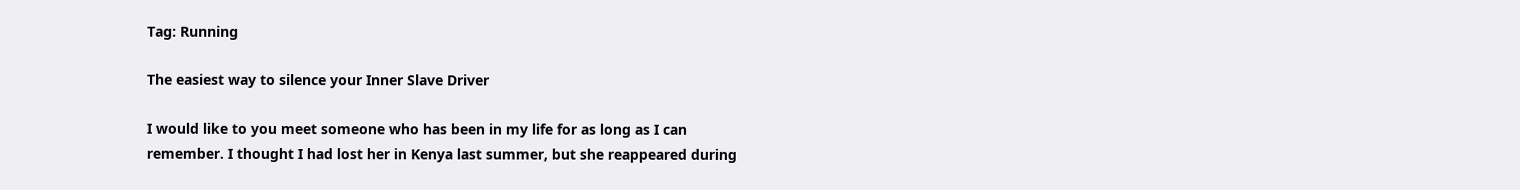Tag: Running

The easiest way to silence your Inner Slave Driver

I would like to you meet someone who has been in my life for as long as I can remember. I thought I had lost her in Kenya last summer, but she reappeared during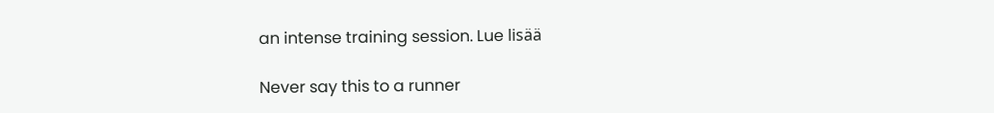an intense training session. Lue lisää

Never say this to a runner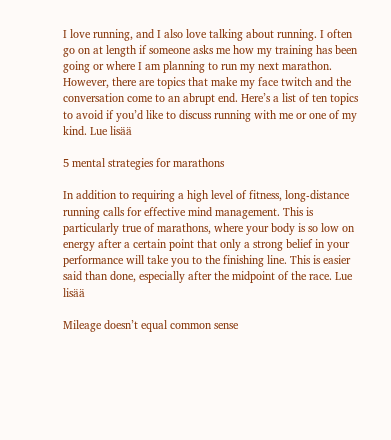I love running, and I also love talking about running. I often go on at length if someone asks me how my training has been going or where I am planning to run my next marathon. However, there are topics that make my face twitch and the conversation come to an abrupt end. Here’s a list of ten topics to avoid if you’d like to discuss running with me or one of my kind. Lue lisää

5 mental strategies for marathons

In addition to requiring a high level of fitness, long-distance running calls for effective mind management. This is particularly true of marathons, where your body is so low on energy after a certain point that only a strong belief in your performance will take you to the finishing line. This is easier said than done, especially after the midpoint of the race. Lue lisää

Mileage doesn’t equal common sense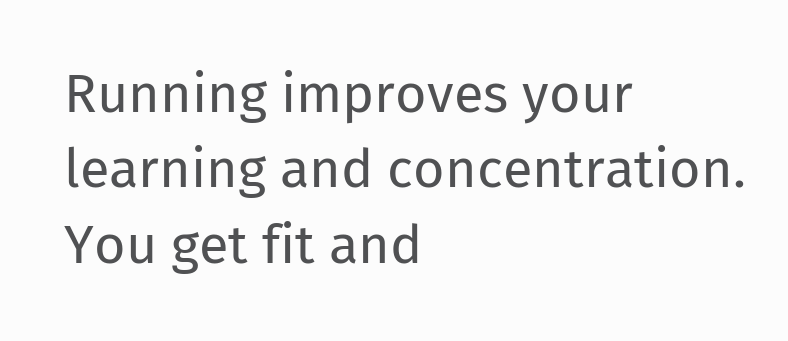Running improves your learning and concentration. You get fit and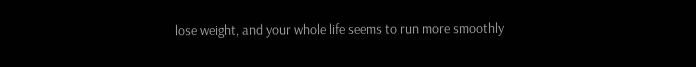lose weight, and your whole life seems to run more smoothly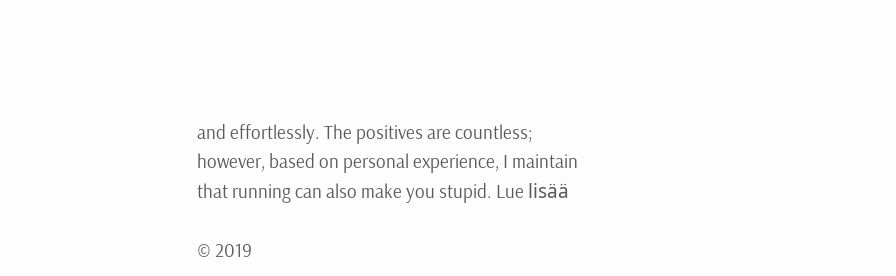and effortlessly. The positives are countless; however, based on personal experience, I maintain that running can also make you stupid. Lue lisää

© 2019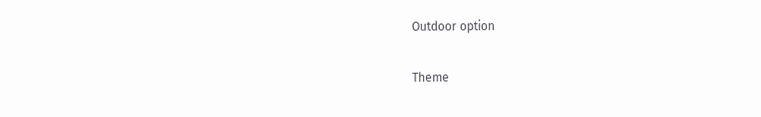Outdoor option

Theme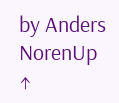by Anders NorenUp ↑